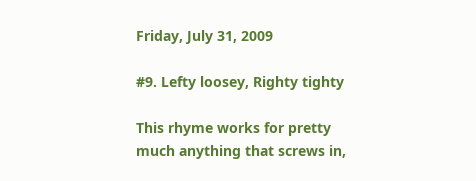Friday, July 31, 2009

#9. Lefty loosey, Righty tighty

This rhyme works for pretty much anything that screws in,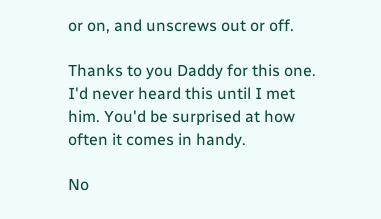or on, and unscrews out or off.

Thanks to you Daddy for this one. I'd never heard this until I met him. You'd be surprised at how often it comes in handy.

No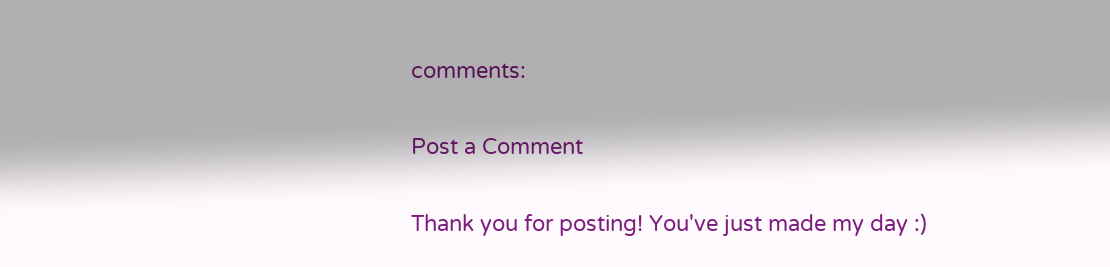comments:

Post a Comment

Thank you for posting! You've just made my day :)